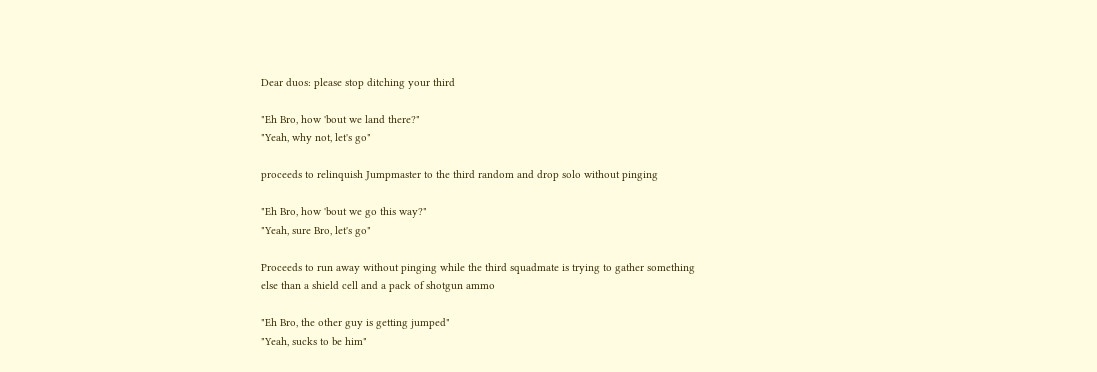Dear duos: please stop ditching your third

"Eh Bro, how 'bout we land there?"
"Yeah, why not, let's go"

proceeds to relinquish Jumpmaster to the third random and drop solo without pinging

"Eh Bro, how 'bout we go this way?"
"Yeah, sure Bro, let's go"

Proceeds to run away without pinging while the third squadmate is trying to gather something else than a shield cell and a pack of shotgun ammo

"Eh Bro, the other guy is getting jumped"
"Yeah, sucks to be him"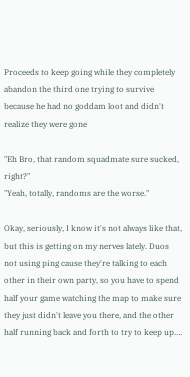Proceeds to keep going while they completely abandon the third one trying to survive because he had no goddam loot and didn't realize they were gone

"Eh Bro, that random squadmate sure sucked, right?"
"Yeah, totally, randoms are the worse."

Okay, seriously, I know it's not always like that, but this is getting on my nerves lately. Duos not using ping cause they're talking to each other in their own party, so you have to spend half your game watching the map to make sure they just didn't leave you there, and the other half running back and forth to try to keep up….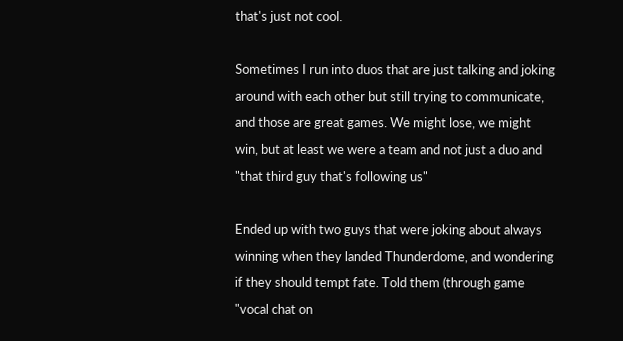that's just not cool.

Sometimes I run into duos that are just talking and joking around with each other but still trying to communicate, and those are great games. We might lose, we might win, but at least we were a team and not just a duo and "that third guy that's following us"

Ended up with two guys that were joking about always winning when they landed Thunderdome, and wondering if they should tempt fate. Told them (through game "vocal chat on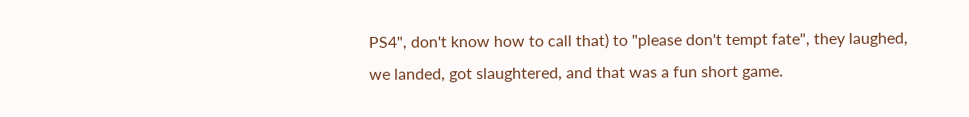PS4", don't know how to call that) to "please don't tempt fate", they laughed, we landed, got slaughtered, and that was a fun short game.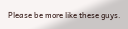Please be more like these guys.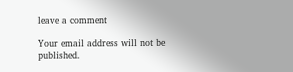leave a comment

Your email address will not be published.